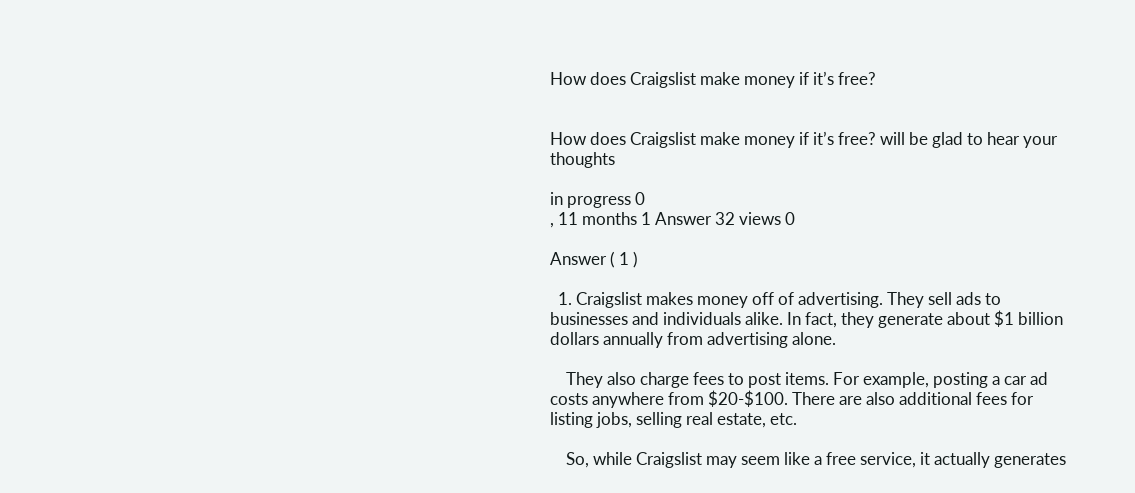How does Craigslist make money if it’s free?


How does Craigslist make money if it’s free? will be glad to hear your thoughts

in progress 0
, 11 months 1 Answer 32 views 0

Answer ( 1 )

  1. Craigslist makes money off of advertising. They sell ads to businesses and individuals alike. In fact, they generate about $1 billion dollars annually from advertising alone.

    They also charge fees to post items. For example, posting a car ad costs anywhere from $20-$100. There are also additional fees for listing jobs, selling real estate, etc.

    So, while Craigslist may seem like a free service, it actually generates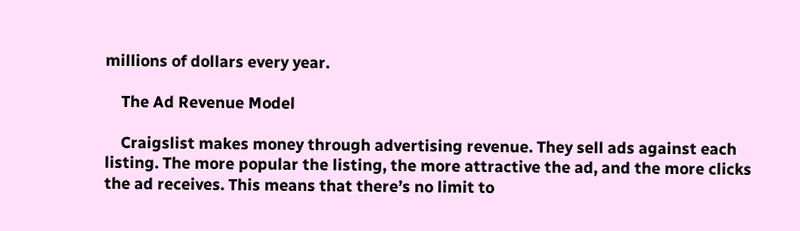millions of dollars every year.

    The Ad Revenue Model

    Craigslist makes money through advertising revenue. They sell ads against each listing. The more popular the listing, the more attractive the ad, and the more clicks the ad receives. This means that there’s no limit to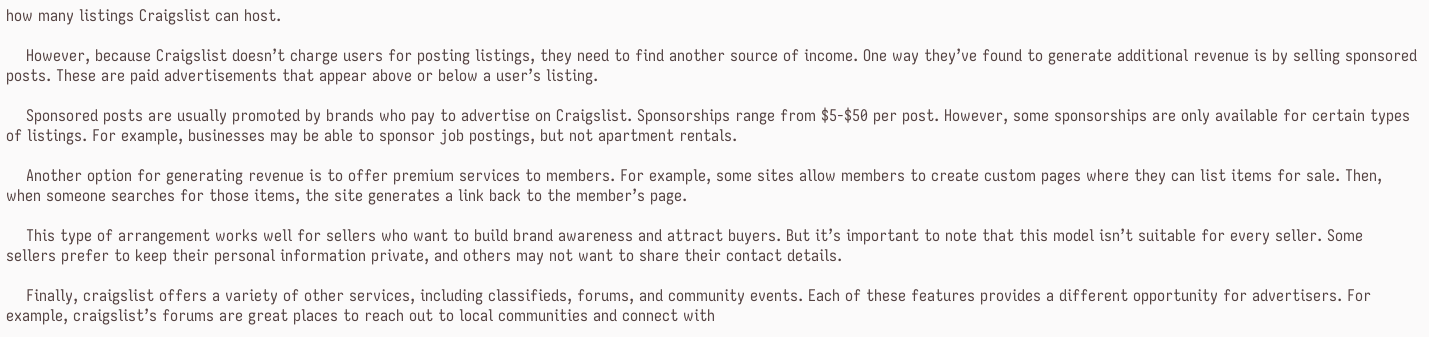how many listings Craigslist can host.

    However, because Craigslist doesn’t charge users for posting listings, they need to find another source of income. One way they’ve found to generate additional revenue is by selling sponsored posts. These are paid advertisements that appear above or below a user’s listing.

    Sponsored posts are usually promoted by brands who pay to advertise on Craigslist. Sponsorships range from $5-$50 per post. However, some sponsorships are only available for certain types of listings. For example, businesses may be able to sponsor job postings, but not apartment rentals.

    Another option for generating revenue is to offer premium services to members. For example, some sites allow members to create custom pages where they can list items for sale. Then, when someone searches for those items, the site generates a link back to the member’s page.

    This type of arrangement works well for sellers who want to build brand awareness and attract buyers. But it’s important to note that this model isn’t suitable for every seller. Some sellers prefer to keep their personal information private, and others may not want to share their contact details.

    Finally, craigslist offers a variety of other services, including classifieds, forums, and community events. Each of these features provides a different opportunity for advertisers. For example, craigslist’s forums are great places to reach out to local communities and connect with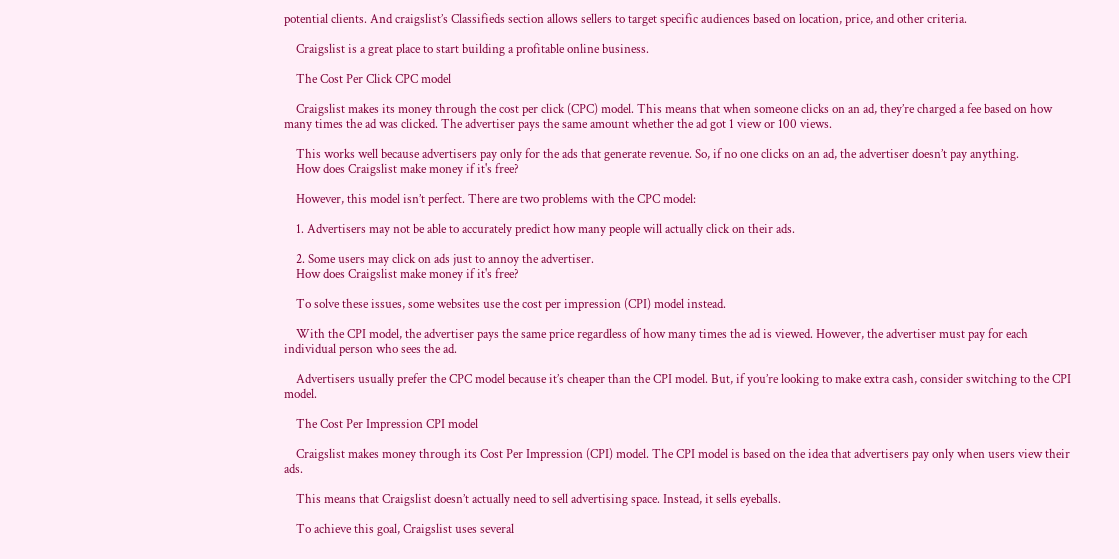potential clients. And craigslist’s Classifieds section allows sellers to target specific audiences based on location, price, and other criteria.

    Craigslist is a great place to start building a profitable online business.

    The Cost Per Click CPC model

    Craigslist makes its money through the cost per click (CPC) model. This means that when someone clicks on an ad, they’re charged a fee based on how many times the ad was clicked. The advertiser pays the same amount whether the ad got 1 view or 100 views.

    This works well because advertisers pay only for the ads that generate revenue. So, if no one clicks on an ad, the advertiser doesn’t pay anything.
    How does Craigslist make money if it's free?

    However, this model isn’t perfect. There are two problems with the CPC model:

    1. Advertisers may not be able to accurately predict how many people will actually click on their ads.

    2. Some users may click on ads just to annoy the advertiser.
    How does Craigslist make money if it's free?

    To solve these issues, some websites use the cost per impression (CPI) model instead.

    With the CPI model, the advertiser pays the same price regardless of how many times the ad is viewed. However, the advertiser must pay for each individual person who sees the ad.

    Advertisers usually prefer the CPC model because it’s cheaper than the CPI model. But, if you’re looking to make extra cash, consider switching to the CPI model.

    The Cost Per Impression CPI model

    Craigslist makes money through its Cost Per Impression (CPI) model. The CPI model is based on the idea that advertisers pay only when users view their ads.

    This means that Craigslist doesn’t actually need to sell advertising space. Instead, it sells eyeballs.

    To achieve this goal, Craigslist uses several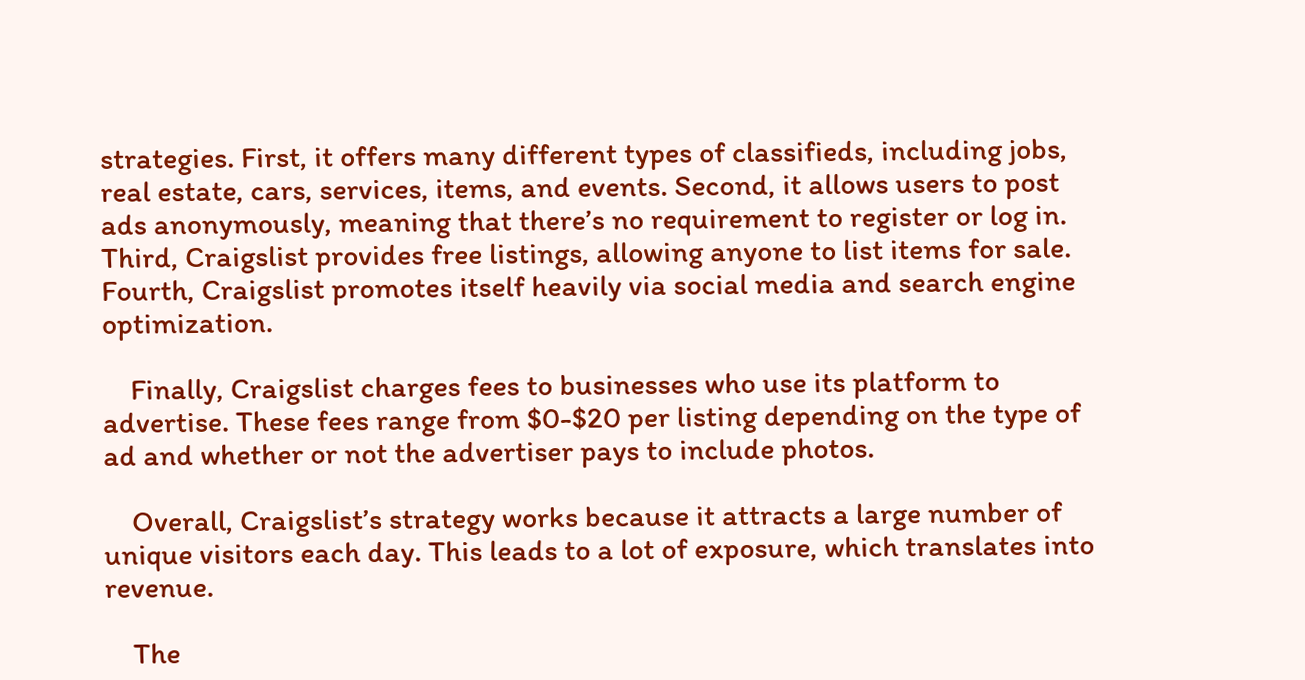strategies. First, it offers many different types of classifieds, including jobs, real estate, cars, services, items, and events. Second, it allows users to post ads anonymously, meaning that there’s no requirement to register or log in. Third, Craigslist provides free listings, allowing anyone to list items for sale. Fourth, Craigslist promotes itself heavily via social media and search engine optimization.

    Finally, Craigslist charges fees to businesses who use its platform to advertise. These fees range from $0-$20 per listing depending on the type of ad and whether or not the advertiser pays to include photos.

    Overall, Craigslist’s strategy works because it attracts a large number of unique visitors each day. This leads to a lot of exposure, which translates into revenue.

    The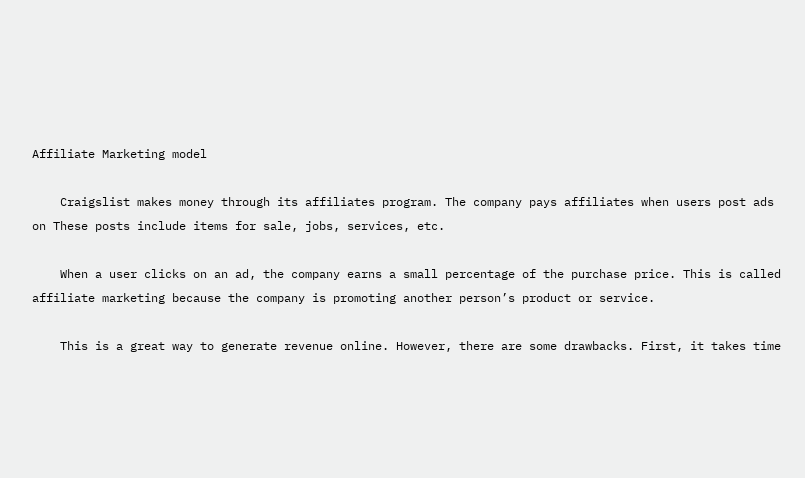Affiliate Marketing model

    Craigslist makes money through its affiliates program. The company pays affiliates when users post ads on These posts include items for sale, jobs, services, etc.

    When a user clicks on an ad, the company earns a small percentage of the purchase price. This is called affiliate marketing because the company is promoting another person’s product or service.

    This is a great way to generate revenue online. However, there are some drawbacks. First, it takes time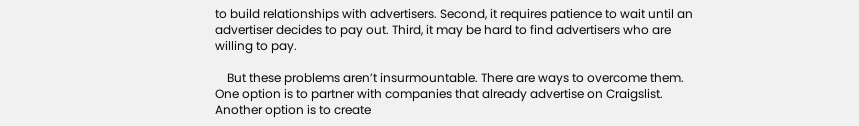to build relationships with advertisers. Second, it requires patience to wait until an advertiser decides to pay out. Third, it may be hard to find advertisers who are willing to pay.

    But these problems aren’t insurmountable. There are ways to overcome them. One option is to partner with companies that already advertise on Craigslist. Another option is to create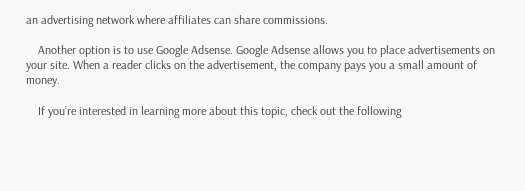an advertising network where affiliates can share commissions.

    Another option is to use Google Adsense. Google Adsense allows you to place advertisements on your site. When a reader clicks on the advertisement, the company pays you a small amount of money.

    If you’re interested in learning more about this topic, check out the following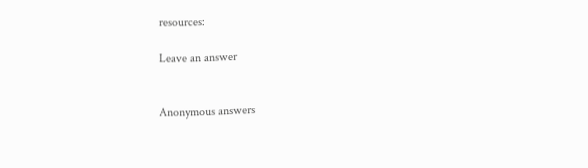resources:

Leave an answer


Anonymous answers